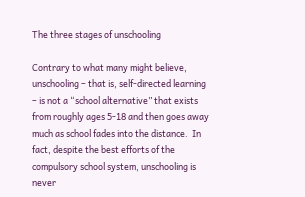The three stages of unschooling

Contrary to what many might believe, unschooling – that is, self-directed learning – is not a “school alternative” that exists from roughly ages 5-18 and then goes away much as school fades into the distance.  In fact, despite the best efforts of the compulsory school system, unschooling is never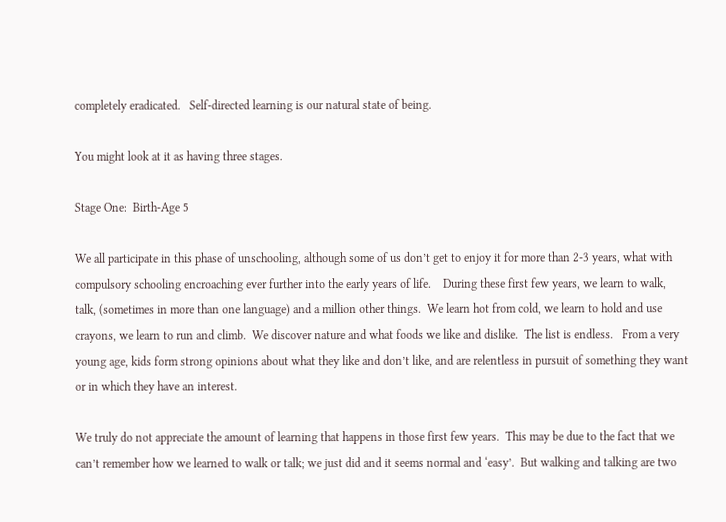completely eradicated.   Self-directed learning is our natural state of being.

You might look at it as having three stages.

Stage One:  Birth-Age 5

We all participate in this phase of unschooling, although some of us don’t get to enjoy it for more than 2-3 years, what with compulsory schooling encroaching ever further into the early years of life.    During these first few years, we learn to walk, talk, (sometimes in more than one language) and a million other things.  We learn hot from cold, we learn to hold and use crayons, we learn to run and climb.  We discover nature and what foods we like and dislike.  The list is endless.   From a very young age, kids form strong opinions about what they like and don’t like, and are relentless in pursuit of something they want or in which they have an interest.

We truly do not appreciate the amount of learning that happens in those first few years.  This may be due to the fact that we can’t remember how we learned to walk or talk; we just did and it seems normal and ‘easy’.  But walking and talking are two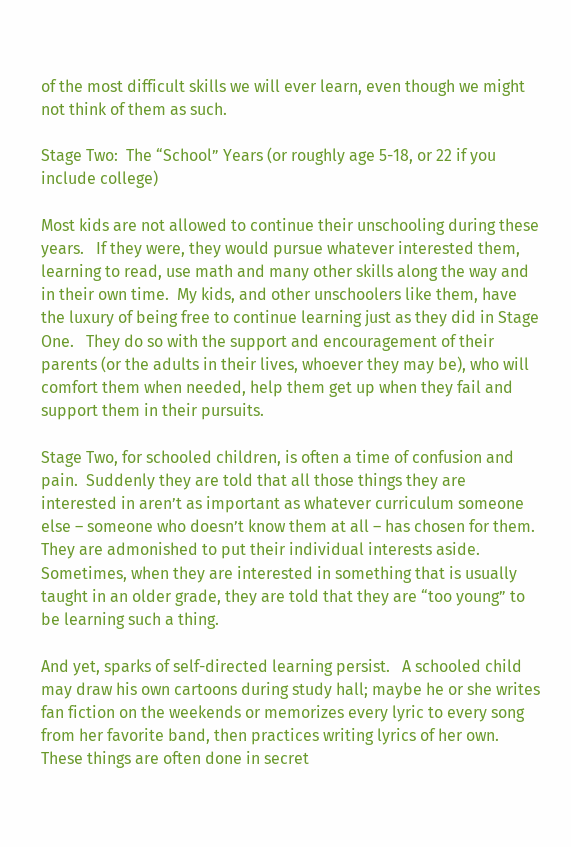of the most difficult skills we will ever learn, even though we might not think of them as such.

Stage Two:  The “School” Years (or roughly age 5-18, or 22 if you include college)

Most kids are not allowed to continue their unschooling during these years.   If they were, they would pursue whatever interested them, learning to read, use math and many other skills along the way and in their own time.  My kids, and other unschoolers like them, have the luxury of being free to continue learning just as they did in Stage One.   They do so with the support and encouragement of their parents (or the adults in their lives, whoever they may be), who will comfort them when needed, help them get up when they fail and support them in their pursuits.

Stage Two, for schooled children, is often a time of confusion and pain.  Suddenly they are told that all those things they are interested in aren’t as important as whatever curriculum someone else – someone who doesn’t know them at all – has chosen for them.   They are admonished to put their individual interests aside.   Sometimes, when they are interested in something that is usually taught in an older grade, they are told that they are “too young” to be learning such a thing.

And yet, sparks of self-directed learning persist.   A schooled child may draw his own cartoons during study hall; maybe he or she writes fan fiction on the weekends or memorizes every lyric to every song from her favorite band, then practices writing lyrics of her own.     These things are often done in secret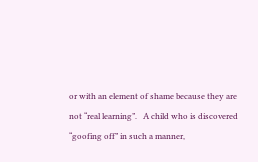or with an element of shame because they are not “real learning”.   A child who is discovered “goofing off” in such a manner,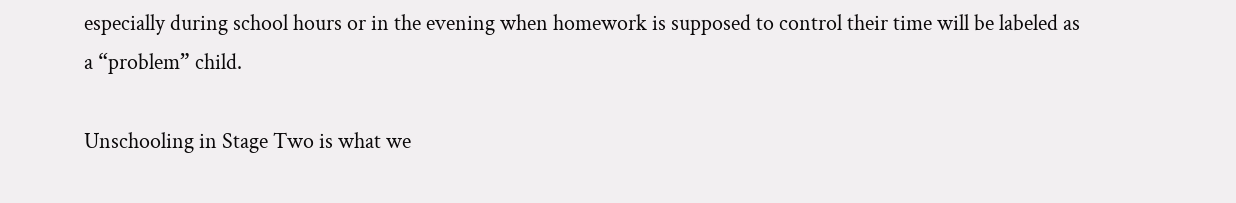especially during school hours or in the evening when homework is supposed to control their time will be labeled as a “problem” child.

Unschooling in Stage Two is what we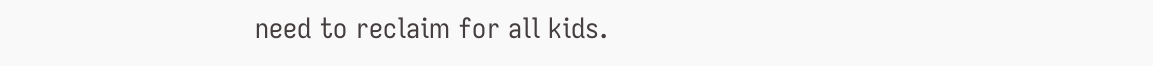need to reclaim for all kids.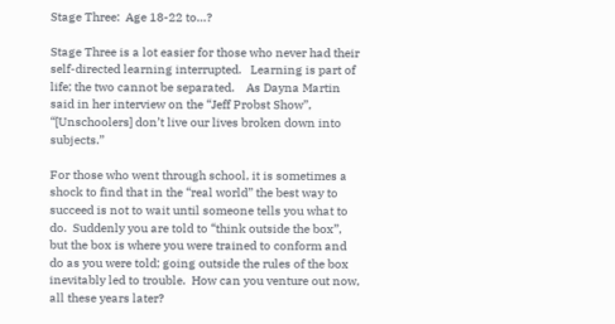Stage Three:  Age 18-22 to…?

Stage Three is a lot easier for those who never had their self-directed learning interrupted.   Learning is part of life; the two cannot be separated.    As Dayna Martin said in her interview on the “Jeff Probst Show”, “[Unschoolers] don’t live our lives broken down into subjects.”

For those who went through school, it is sometimes a shock to find that in the “real world” the best way to succeed is not to wait until someone tells you what to do.  Suddenly you are told to “think outside the box”, but the box is where you were trained to conform and do as you were told; going outside the rules of the box inevitably led to trouble.  How can you venture out now, all these years later?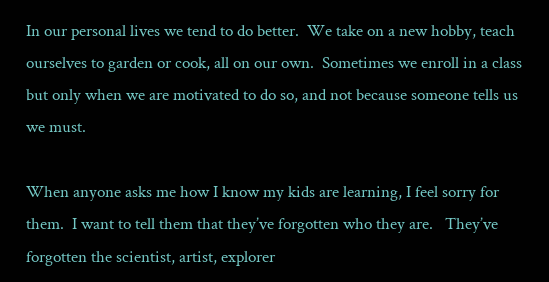In our personal lives we tend to do better.  We take on a new hobby, teach ourselves to garden or cook, all on our own.  Sometimes we enroll in a class but only when we are motivated to do so, and not because someone tells us we must.

When anyone asks me how I know my kids are learning, I feel sorry for them.  I want to tell them that they’ve forgotten who they are.   They’ve forgotten the scientist, artist, explorer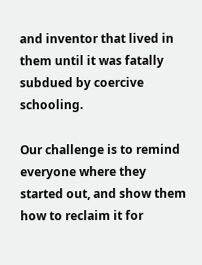and inventor that lived in them until it was fatally subdued by coercive schooling.

Our challenge is to remind everyone where they started out, and show them how to reclaim it for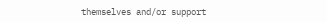themselves and/or support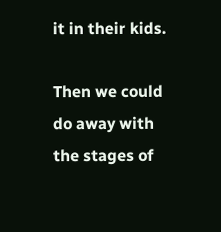it in their kids.

Then we could do away with the stages of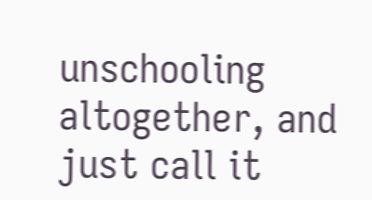unschooling altogether, and just call it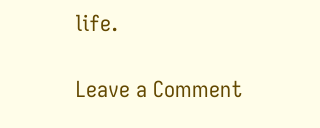life.

Leave a Comment